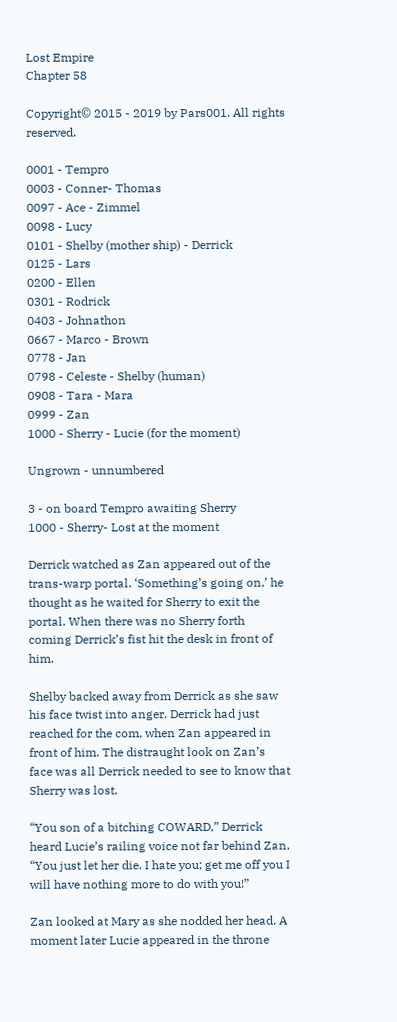Lost Empire
Chapter 58

Copyright© 2015 - 2019 by Pars001. All rights reserved.

0001 - Tempro
0003 - Conner- Thomas
0097 - Ace - Zimmel
0098 - Lucy
0101 - Shelby (mother ship) - Derrick
0125 - Lars
0200 - Ellen
0301 - Rodrick
0403 - Johnathon
0667 - Marco - Brown
0778 - Jan
0798 - Celeste - Shelby (human)
0908 - Tara - Mara
0999 - Zan
1000 - Sherry - Lucie (for the moment)

Ungrown - unnumbered

3 - on board Tempro awaiting Sherry
1000 - Sherry- Lost at the moment

Derrick watched as Zan appeared out of the trans-warp portal. ‘Something’s going on,’ he thought as he waited for Sherry to exit the portal. When there was no Sherry forth coming Derrick’s fist hit the desk in front of him.

Shelby backed away from Derrick as she saw his face twist into anger. Derrick had just reached for the com, when Zan appeared in front of him. The distraught look on Zan’s face was all Derrick needed to see to know that Sherry was lost.

“You son of a bitching COWARD,” Derrick heard Lucie’s railing voice not far behind Zan. “You just let her die. I hate you; get me off you I will have nothing more to do with you!”

Zan looked at Mary as she nodded her head. A moment later Lucie appeared in the throne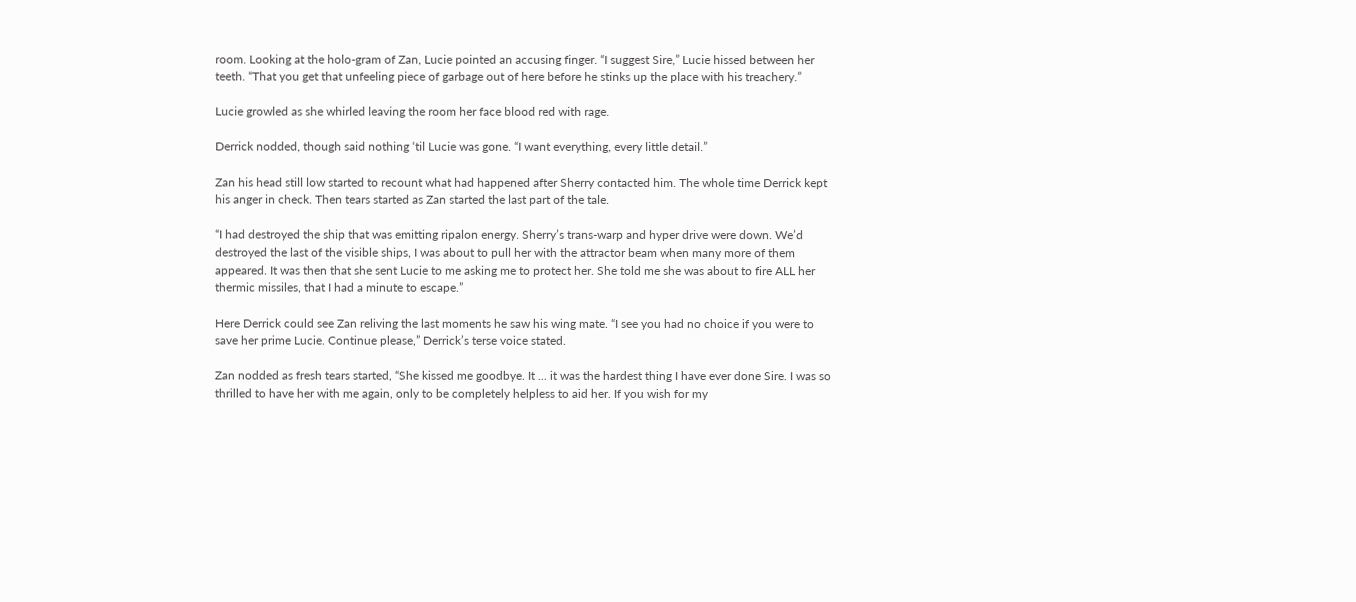room. Looking at the holo-gram of Zan, Lucie pointed an accusing finger. “I suggest Sire,” Lucie hissed between her teeth. “That you get that unfeeling piece of garbage out of here before he stinks up the place with his treachery.”

Lucie growled as she whirled leaving the room her face blood red with rage.

Derrick nodded, though said nothing ‘til Lucie was gone. “I want everything, every little detail.”

Zan his head still low started to recount what had happened after Sherry contacted him. The whole time Derrick kept his anger in check. Then tears started as Zan started the last part of the tale.

“I had destroyed the ship that was emitting ripalon energy. Sherry’s trans-warp and hyper drive were down. We’d destroyed the last of the visible ships, I was about to pull her with the attractor beam when many more of them appeared. It was then that she sent Lucie to me asking me to protect her. She told me she was about to fire ALL her thermic missiles, that I had a minute to escape.”

Here Derrick could see Zan reliving the last moments he saw his wing mate. “I see you had no choice if you were to save her prime Lucie. Continue please,” Derrick’s terse voice stated.

Zan nodded as fresh tears started, “She kissed me goodbye. It ... it was the hardest thing I have ever done Sire. I was so thrilled to have her with me again, only to be completely helpless to aid her. If you wish for my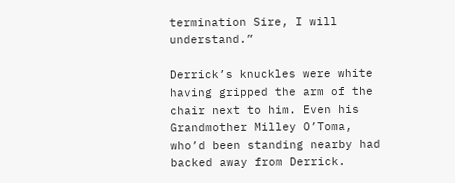termination Sire, I will understand.”

Derrick’s knuckles were white having gripped the arm of the chair next to him. Even his Grandmother Milley O’Toma, who’d been standing nearby had backed away from Derrick.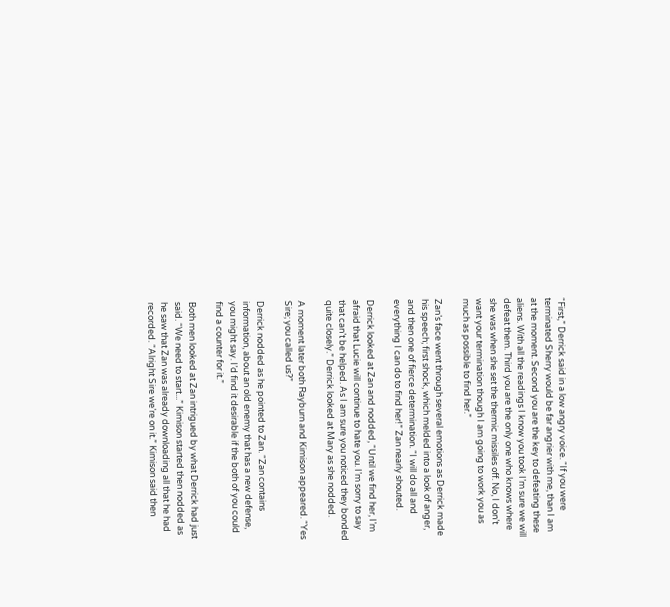“First,” Derrick said in a low angry voice. “If you were terminated Sherry would be far angrier with me, than I am at the moment. Second you are the key to defeating these aliens. With all the readings I know you took I’m sure we will defeat them. Third you are the only one who knows where she was when she set the thermic missiles off. No, I don’t want your termination though I am going to work you as much as possible to find her.”

Zan’s face went through several emotions as Derrick made his speech; first shock, which melded into a look of anger, and then one of fierce determination. “I will do all and everything I can do to find her!” Zan nearly shouted.

Derrick looked at Zan and nodded, “Until we find her, I’m afraid that Lucie will continue to hate you. I’m sorry to say that can’t be helped. As I am sure you noticed they bonded quite closely.” Derrick looked at Mary as she nodded.

A moment later both Rayburn and Kimison appeared. “Yes Sire; you called us?”

Derrick nodded as he pointed to Zan. “Zan contains information, about an old enemy that has a new defense, you might say. I’d find it desirable if the both of you could find a counter for it.”

Both men looked at Zan intrigued by what Derrick had just said. “We need to start...” Kimison started then nodded as he saw that Zan was already downloading all that he had recorded. “Alright Sire we’re on it.” Kimison said then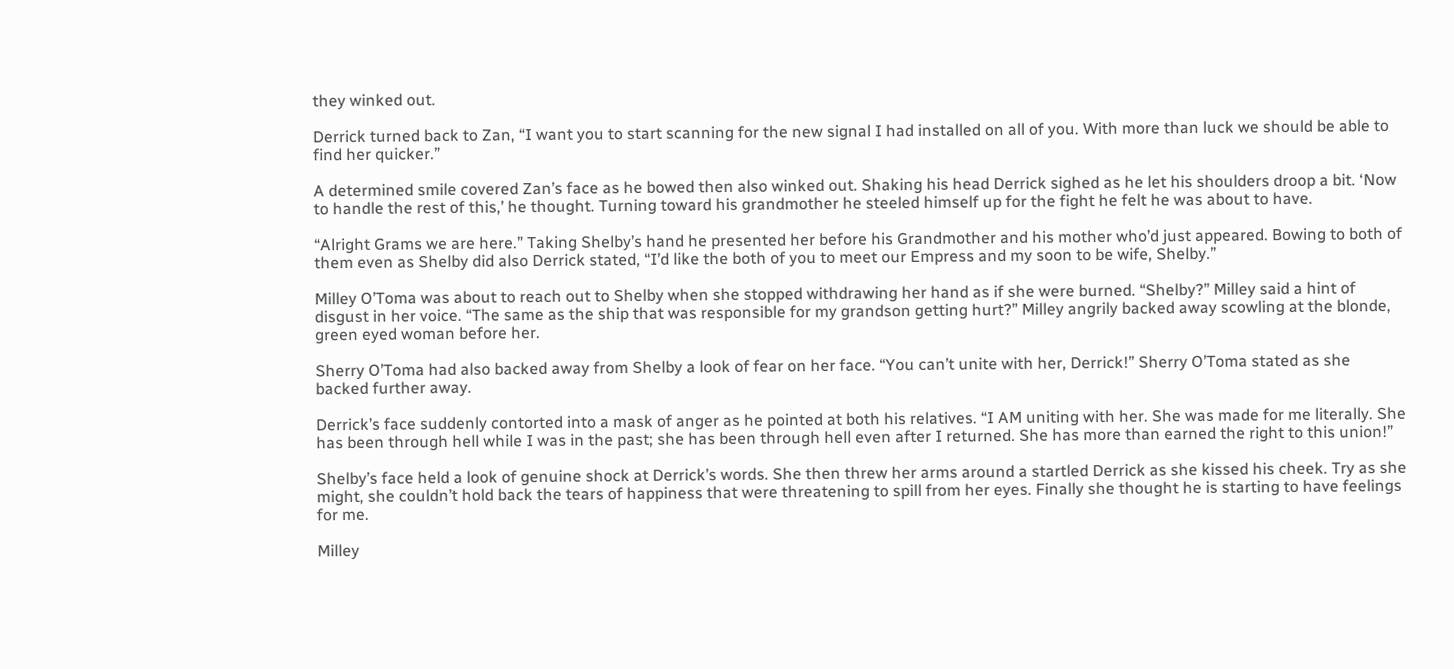they winked out.

Derrick turned back to Zan, “I want you to start scanning for the new signal I had installed on all of you. With more than luck we should be able to find her quicker.”

A determined smile covered Zan’s face as he bowed then also winked out. Shaking his head Derrick sighed as he let his shoulders droop a bit. ‘Now to handle the rest of this,’ he thought. Turning toward his grandmother he steeled himself up for the fight he felt he was about to have.

“Alright Grams we are here.” Taking Shelby’s hand he presented her before his Grandmother and his mother who’d just appeared. Bowing to both of them even as Shelby did also Derrick stated, “I’d like the both of you to meet our Empress and my soon to be wife, Shelby.”

Milley O’Toma was about to reach out to Shelby when she stopped withdrawing her hand as if she were burned. “Shelby?” Milley said a hint of disgust in her voice. “The same as the ship that was responsible for my grandson getting hurt?” Milley angrily backed away scowling at the blonde, green eyed woman before her.

Sherry O’Toma had also backed away from Shelby a look of fear on her face. “You can’t unite with her, Derrick!” Sherry O’Toma stated as she backed further away.

Derrick’s face suddenly contorted into a mask of anger as he pointed at both his relatives. “I AM uniting with her. She was made for me literally. She has been through hell while I was in the past; she has been through hell even after I returned. She has more than earned the right to this union!”

Shelby’s face held a look of genuine shock at Derrick’s words. She then threw her arms around a startled Derrick as she kissed his cheek. Try as she might, she couldn’t hold back the tears of happiness that were threatening to spill from her eyes. Finally she thought he is starting to have feelings for me.

Milley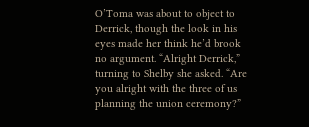O’Toma was about to object to Derrick, though the look in his eyes made her think he’d brook no argument. “Alright Derrick,” turning to Shelby she asked. “Are you alright with the three of us planning the union ceremony?”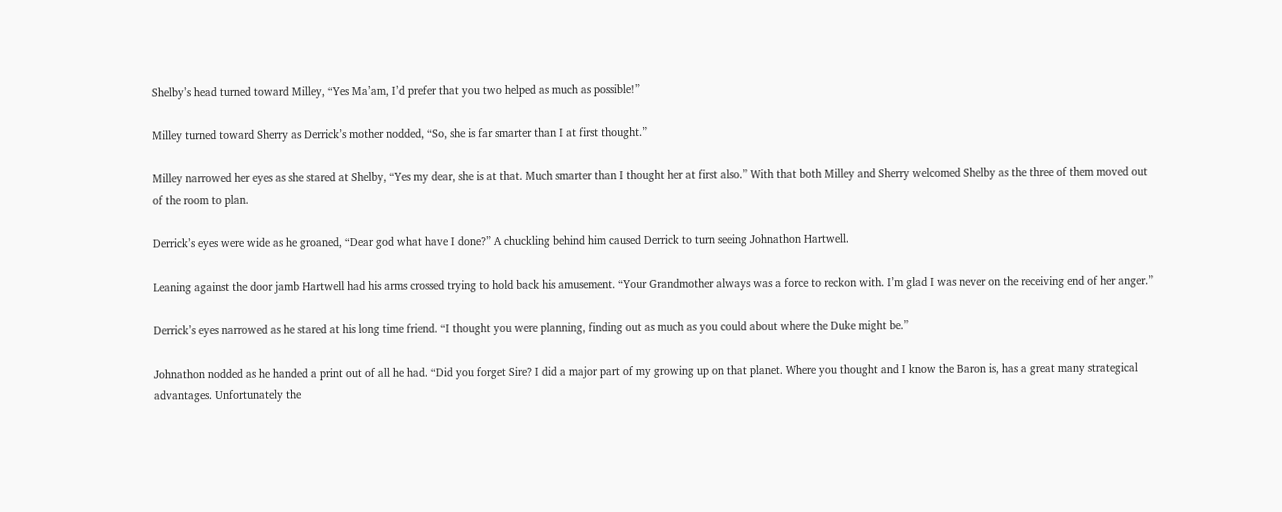Shelby’s head turned toward Milley, “Yes Ma’am, I’d prefer that you two helped as much as possible!”

Milley turned toward Sherry as Derrick’s mother nodded, “So, she is far smarter than I at first thought.”

Milley narrowed her eyes as she stared at Shelby, “Yes my dear, she is at that. Much smarter than I thought her at first also.” With that both Milley and Sherry welcomed Shelby as the three of them moved out of the room to plan.

Derrick’s eyes were wide as he groaned, “Dear god what have I done?” A chuckling behind him caused Derrick to turn seeing Johnathon Hartwell.

Leaning against the door jamb Hartwell had his arms crossed trying to hold back his amusement. “Your Grandmother always was a force to reckon with. I’m glad I was never on the receiving end of her anger.”

Derrick’s eyes narrowed as he stared at his long time friend. “I thought you were planning, finding out as much as you could about where the Duke might be.”

Johnathon nodded as he handed a print out of all he had. “Did you forget Sire? I did a major part of my growing up on that planet. Where you thought and I know the Baron is, has a great many strategical advantages. Unfortunately the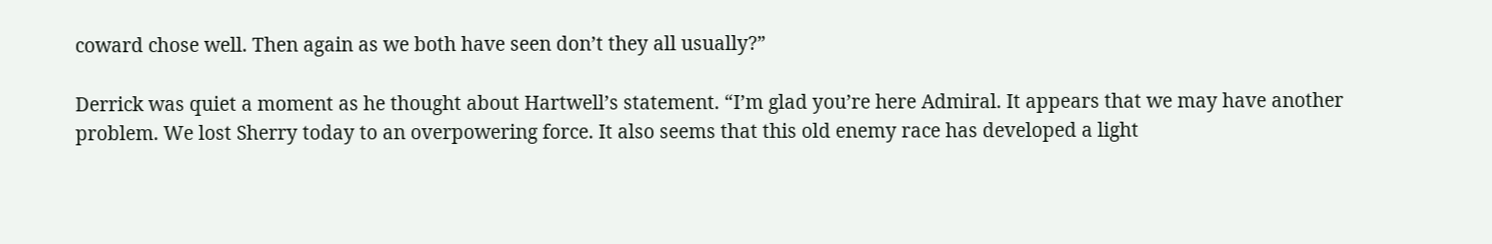coward chose well. Then again as we both have seen don’t they all usually?”

Derrick was quiet a moment as he thought about Hartwell’s statement. “I’m glad you’re here Admiral. It appears that we may have another problem. We lost Sherry today to an overpowering force. It also seems that this old enemy race has developed a light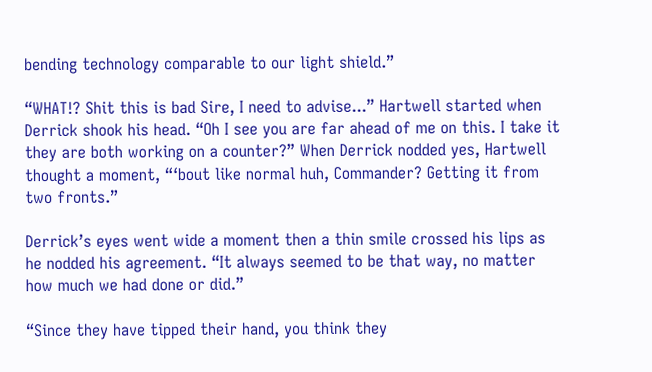bending technology comparable to our light shield.”

“WHAT!? Shit this is bad Sire, I need to advise...” Hartwell started when Derrick shook his head. “Oh I see you are far ahead of me on this. I take it they are both working on a counter?” When Derrick nodded yes, Hartwell thought a moment, “‘bout like normal huh, Commander? Getting it from two fronts.”

Derrick’s eyes went wide a moment then a thin smile crossed his lips as he nodded his agreement. “It always seemed to be that way, no matter how much we had done or did.”

“Since they have tipped their hand, you think they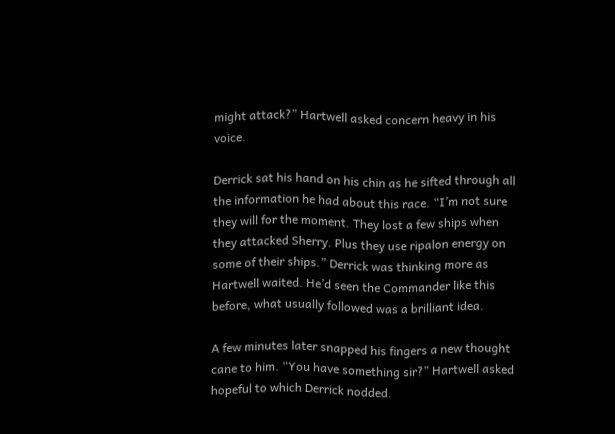might attack?” Hartwell asked concern heavy in his voice.

Derrick sat his hand on his chin as he sifted through all the information he had about this race. “I’m not sure they will for the moment. They lost a few ships when they attacked Sherry. Plus they use ripalon energy on some of their ships.” Derrick was thinking more as Hartwell waited. He’d seen the Commander like this before, what usually followed was a brilliant idea.

A few minutes later snapped his fingers a new thought cane to him. “You have something sir?” Hartwell asked hopeful to which Derrick nodded.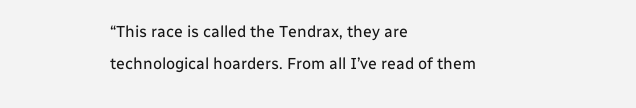“This race is called the Tendrax, they are technological hoarders. From all I’ve read of them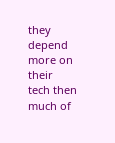they depend more on their tech then much of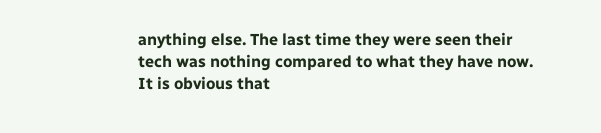anything else. The last time they were seen their tech was nothing compared to what they have now. It is obvious that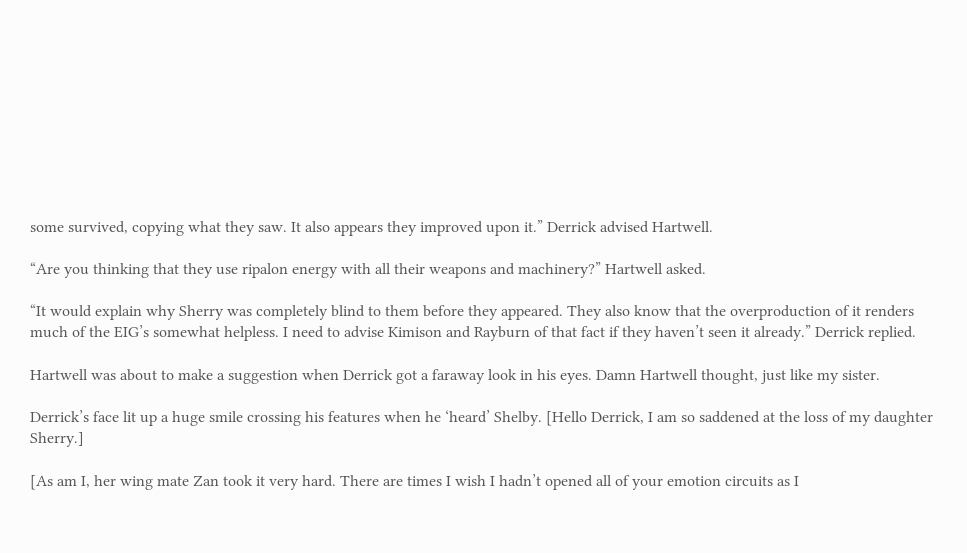some survived, copying what they saw. It also appears they improved upon it.” Derrick advised Hartwell.

“Are you thinking that they use ripalon energy with all their weapons and machinery?” Hartwell asked.

“It would explain why Sherry was completely blind to them before they appeared. They also know that the overproduction of it renders much of the EIG’s somewhat helpless. I need to advise Kimison and Rayburn of that fact if they haven’t seen it already.” Derrick replied.

Hartwell was about to make a suggestion when Derrick got a faraway look in his eyes. Damn Hartwell thought, just like my sister.

Derrick’s face lit up a huge smile crossing his features when he ‘heard’ Shelby. [Hello Derrick, I am so saddened at the loss of my daughter Sherry.]

[As am I, her wing mate Zan took it very hard. There are times I wish I hadn’t opened all of your emotion circuits as I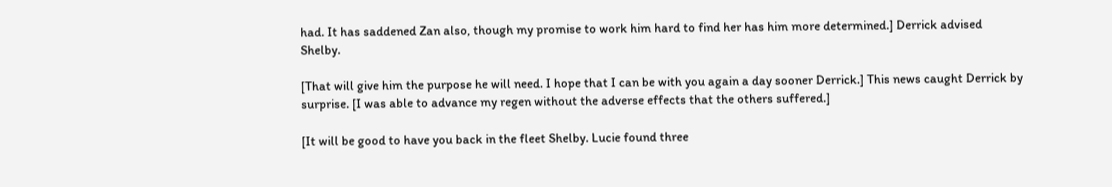had. It has saddened Zan also, though my promise to work him hard to find her has him more determined.] Derrick advised Shelby.

[That will give him the purpose he will need. I hope that I can be with you again a day sooner Derrick.] This news caught Derrick by surprise. [I was able to advance my regen without the adverse effects that the others suffered.]

[It will be good to have you back in the fleet Shelby. Lucie found three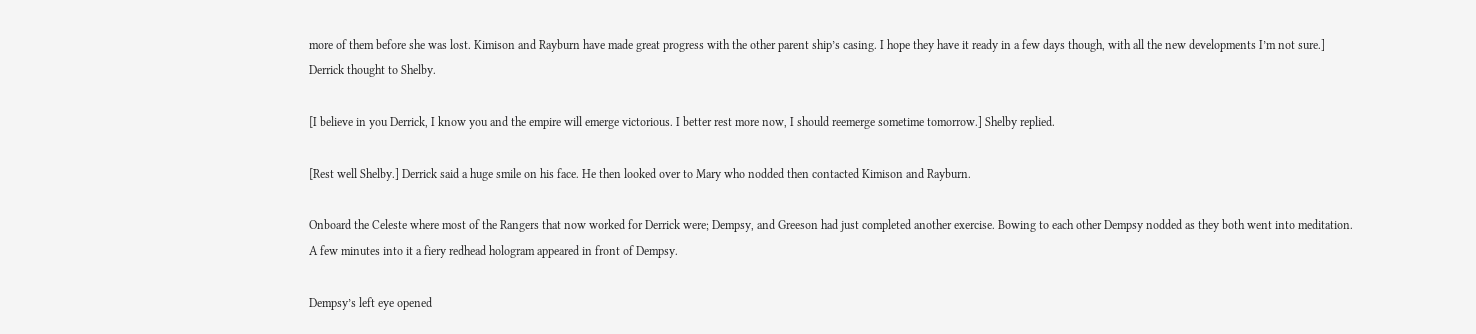more of them before she was lost. Kimison and Rayburn have made great progress with the other parent ship’s casing. I hope they have it ready in a few days though, with all the new developments I’m not sure.] Derrick thought to Shelby.

[I believe in you Derrick, I know you and the empire will emerge victorious. I better rest more now, I should reemerge sometime tomorrow.] Shelby replied.

[Rest well Shelby.] Derrick said a huge smile on his face. He then looked over to Mary who nodded then contacted Kimison and Rayburn.

Onboard the Celeste where most of the Rangers that now worked for Derrick were; Dempsy, and Greeson had just completed another exercise. Bowing to each other Dempsy nodded as they both went into meditation. A few minutes into it a fiery redhead hologram appeared in front of Dempsy.

Dempsy’s left eye opened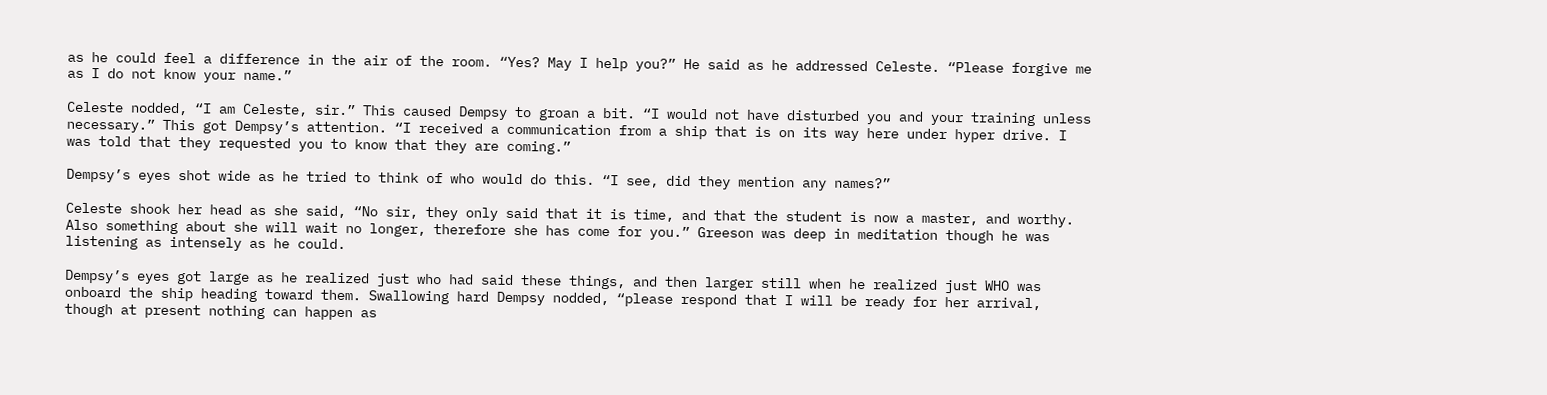as he could feel a difference in the air of the room. “Yes? May I help you?” He said as he addressed Celeste. “Please forgive me as I do not know your name.”

Celeste nodded, “I am Celeste, sir.” This caused Dempsy to groan a bit. “I would not have disturbed you and your training unless necessary.” This got Dempsy’s attention. “I received a communication from a ship that is on its way here under hyper drive. I was told that they requested you to know that they are coming.”

Dempsy’s eyes shot wide as he tried to think of who would do this. “I see, did they mention any names?”

Celeste shook her head as she said, “No sir, they only said that it is time, and that the student is now a master, and worthy. Also something about she will wait no longer, therefore she has come for you.” Greeson was deep in meditation though he was listening as intensely as he could.

Dempsy’s eyes got large as he realized just who had said these things, and then larger still when he realized just WHO was onboard the ship heading toward them. Swallowing hard Dempsy nodded, “please respond that I will be ready for her arrival, though at present nothing can happen as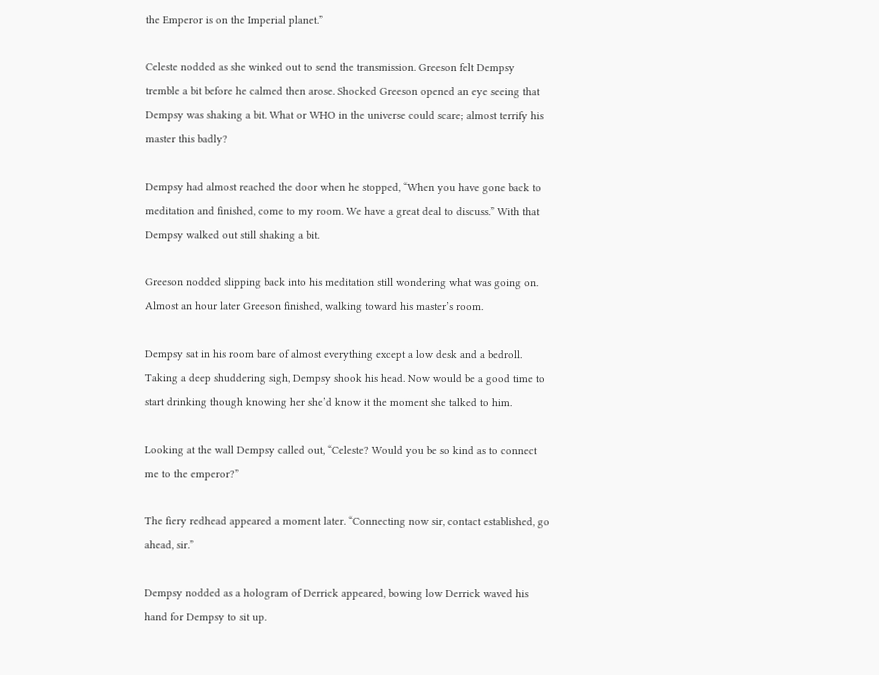the Emperor is on the Imperial planet.”

Celeste nodded as she winked out to send the transmission. Greeson felt Dempsy tremble a bit before he calmed then arose. Shocked Greeson opened an eye seeing that Dempsy was shaking a bit. What or WHO in the universe could scare; almost terrify his master this badly?

Dempsy had almost reached the door when he stopped, “When you have gone back to meditation and finished, come to my room. We have a great deal to discuss.” With that Dempsy walked out still shaking a bit.

Greeson nodded slipping back into his meditation still wondering what was going on. Almost an hour later Greeson finished, walking toward his master’s room.

Dempsy sat in his room bare of almost everything except a low desk and a bedroll. Taking a deep shuddering sigh, Dempsy shook his head. Now would be a good time to start drinking though knowing her she’d know it the moment she talked to him.

Looking at the wall Dempsy called out, “Celeste? Would you be so kind as to connect me to the emperor?”

The fiery redhead appeared a moment later. “Connecting now sir, contact established, go ahead, sir.”

Dempsy nodded as a hologram of Derrick appeared, bowing low Derrick waved his hand for Dempsy to sit up.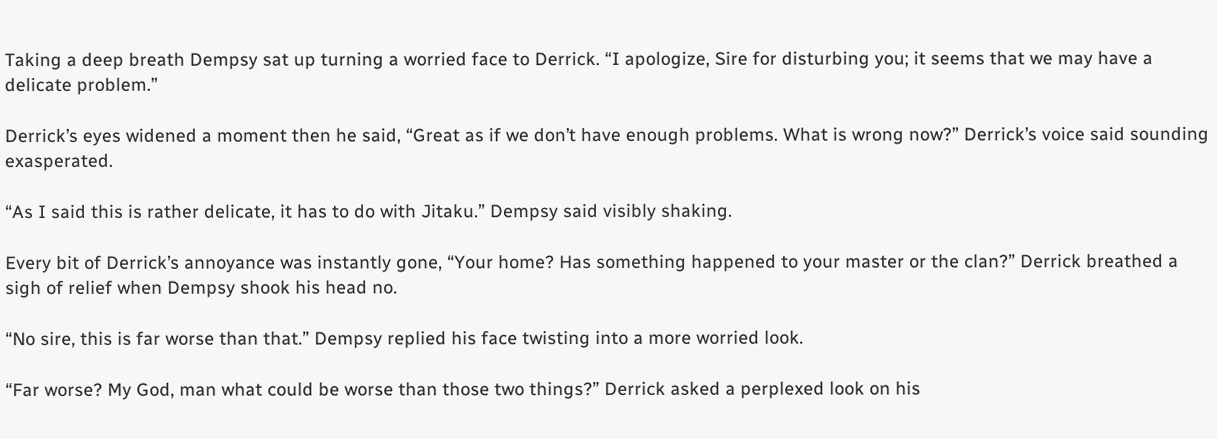Taking a deep breath Dempsy sat up turning a worried face to Derrick. “I apologize, Sire for disturbing you; it seems that we may have a delicate problem.”

Derrick’s eyes widened a moment then he said, “Great as if we don’t have enough problems. What is wrong now?” Derrick’s voice said sounding exasperated.

“As I said this is rather delicate, it has to do with Jitaku.” Dempsy said visibly shaking.

Every bit of Derrick’s annoyance was instantly gone, “Your home? Has something happened to your master or the clan?” Derrick breathed a sigh of relief when Dempsy shook his head no.

“No sire, this is far worse than that.” Dempsy replied his face twisting into a more worried look.

“Far worse? My God, man what could be worse than those two things?” Derrick asked a perplexed look on his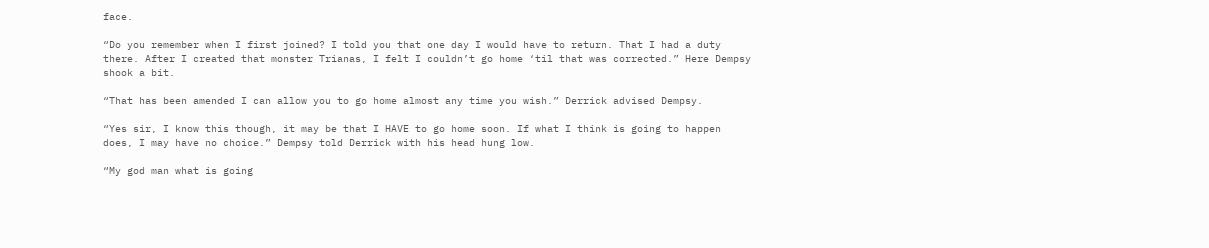face.

“Do you remember when I first joined? I told you that one day I would have to return. That I had a duty there. After I created that monster Trianas, I felt I couldn’t go home ‘til that was corrected.” Here Dempsy shook a bit.

“That has been amended I can allow you to go home almost any time you wish.” Derrick advised Dempsy.

“Yes sir, I know this though, it may be that I HAVE to go home soon. If what I think is going to happen does, I may have no choice.” Dempsy told Derrick with his head hung low.

“My god man what is going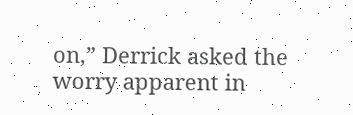on,” Derrick asked the worry apparent in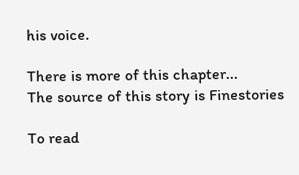his voice.

There is more of this chapter...
The source of this story is Finestories

To read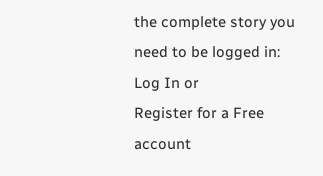the complete story you need to be logged in:
Log In or
Register for a Free account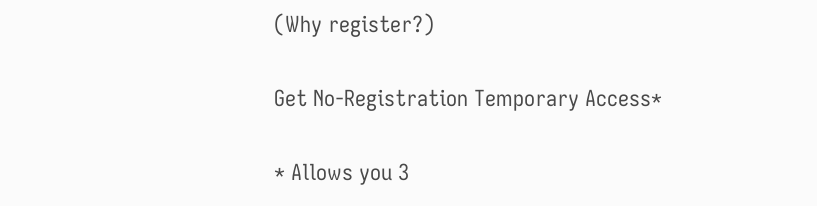(Why register?)

Get No-Registration Temporary Access*

* Allows you 3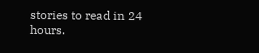stories to read in 24 hours.